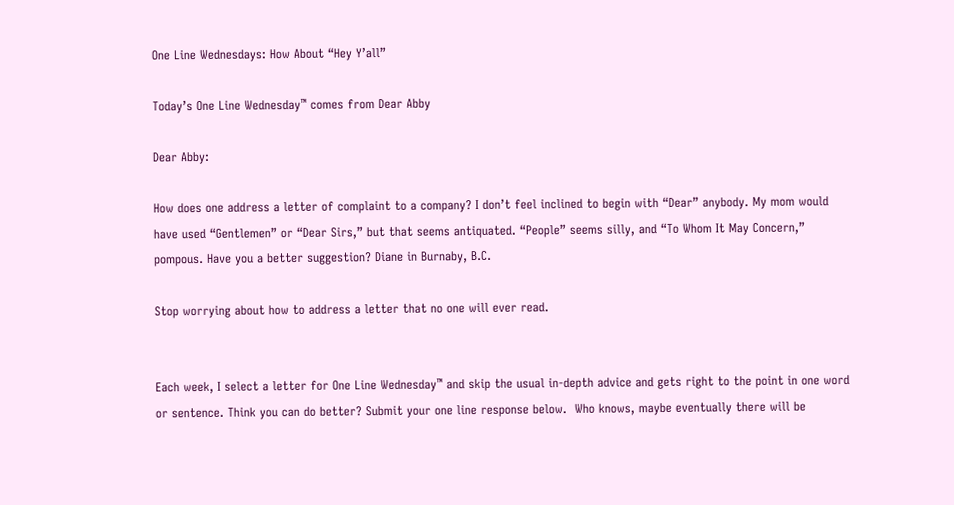One Line Wednesdays: How About “Hey Y’all”

Today’s One Line Wednesday™ comes from Dear Abby

Dear Abby:

How does one address a letter of complaint to a company? I don’t feel inclined to begin with “Dear” anybody. My mom would have used “Gentlemen” or “Dear Sirs,” but that seems antiquated. “People” seems silly, and “To Whom It May Concern,” pompous. Have you a better suggestion? Diane in Burnaby, B.C.

Stop worrying about how to address a letter that no one will ever read.


Each week, I select a letter for One Line Wednesday™ and skip the usual in-depth advice and gets right to the point in one word or sentence. Think you can do better? Submit your one line response below.  Who knows, maybe eventually there will be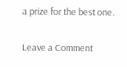a prize for the best one.

Leave a Comment